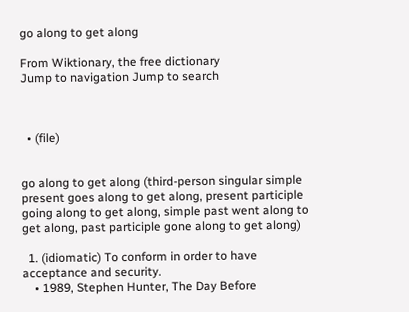go along to get along

From Wiktionary, the free dictionary
Jump to navigation Jump to search



  • (file)


go along to get along (third-person singular simple present goes along to get along, present participle going along to get along, simple past went along to get along, past participle gone along to get along)

  1. (idiomatic) To conform in order to have acceptance and security.
    • 1989, Stephen Hunter, The Day Before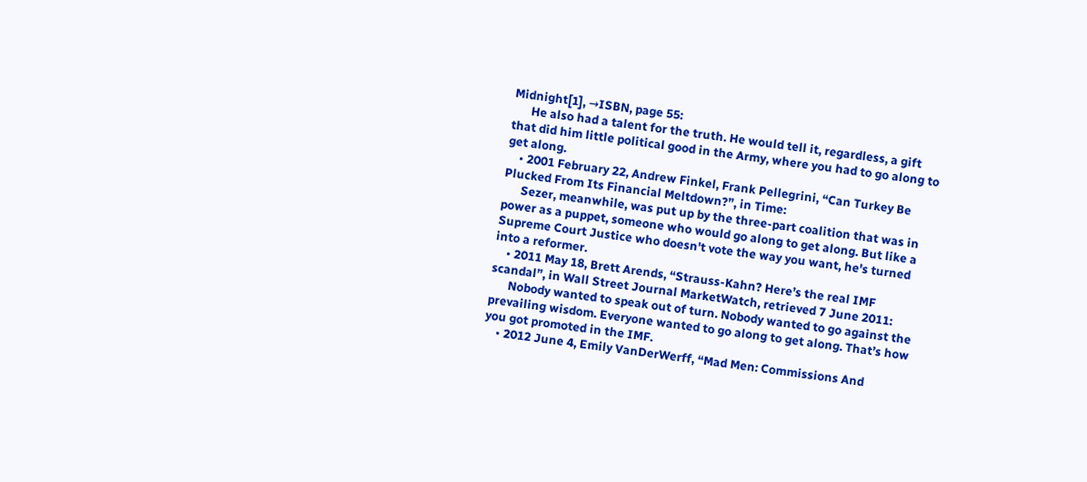Midnight[1], →ISBN, page 55:
      He also had a talent for the truth. He would tell it, regardless, a gift that did him little political good in the Army, where you had to go along to get along.
    • 2001 February 22, Andrew Finkel, Frank Pellegrini, “Can Turkey Be Plucked From Its Financial Meltdown?”, in Time:
      Sezer, meanwhile, was put up by the three-part coalition that was in power as a puppet, someone who would go along to get along. But like a Supreme Court Justice who doesn't vote the way you want, he's turned into a reformer.
    • 2011 May 18, Brett Arends, “Strauss-Kahn? Here’s the real IMF scandal”, in Wall Street Journal MarketWatch, retrieved 7 June 2011:
      Nobody wanted to speak out of turn. Nobody wanted to go against the prevailing wisdom. Everyone wanted to go along to get along. That’s how you got promoted in the IMF.
    • 2012 June 4, Emily VanDerWerff, “Mad Men: Commissions And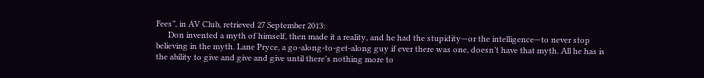Fees”, in AV Club, retrieved 27 September 2013:
      Don invented a myth of himself, then made it a reality, and he had the stupidity—or the intelligence—to never stop believing in the myth. Lane Pryce, a go-along-to-get-along guy if ever there was one, doesn’t have that myth. All he has is the ability to give and give and give until there’s nothing more to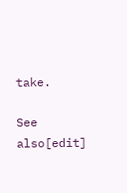take.

See also[edit]